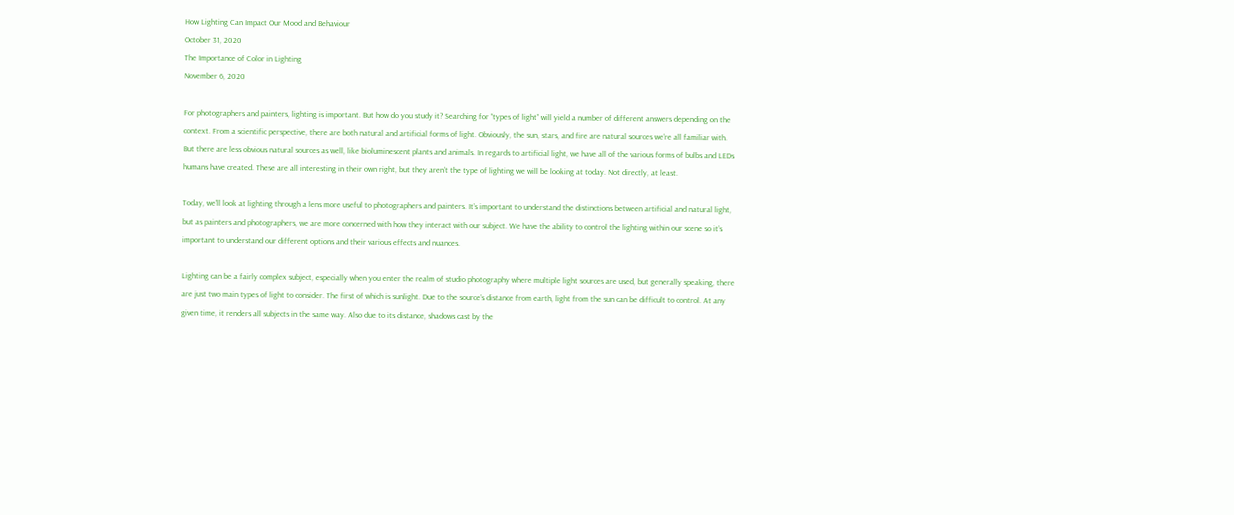How Lighting Can Impact Our Mood and Behaviour
October 31, 2020
The Importance of Color in Lighting
November 6, 2020

For photographers and painters, lighting is important. But how do you study it? Searching for “types of light” will yield a number of different answers depending on the context. From a scientific perspective, there are both natural and artificial forms of light. Obviously, the sun, stars, and fire are natural sources we’re all familiar with. But there are less obvious natural sources as well, like bioluminescent plants and animals. In regards to artificial light, we have all of the various forms of bulbs and LEDs humans have created. These are all interesting in their own right, but they aren’t the type of lighting we will be looking at today. Not directly, at least.

Today, we’ll look at lighting through a lens more useful to photographers and painters. It’s important to understand the distinctions between artificial and natural light, but as painters and photographers, we are more concerned with how they interact with our subject. We have the ability to control the lighting within our scene so it’s important to understand our different options and their various effects and nuances.

Lighting can be a fairly complex subject, especially when you enter the realm of studio photography where multiple light sources are used, but generally speaking, there are just two main types of light to consider. The first of which is sunlight. Due to the source’s distance from earth, light from the sun can be difficult to control. At any given time, it renders all subjects in the same way. Also due to its distance, shadows cast by the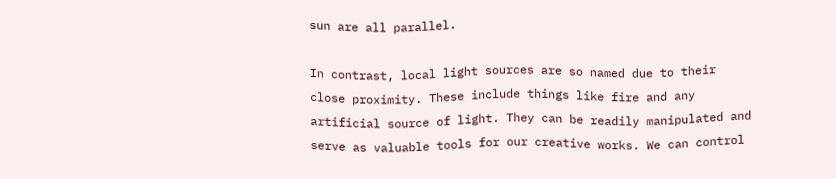sun are all parallel.

In contrast, local light sources are so named due to their close proximity. These include things like fire and any artificial source of light. They can be readily manipulated and serve as valuable tools for our creative works. We can control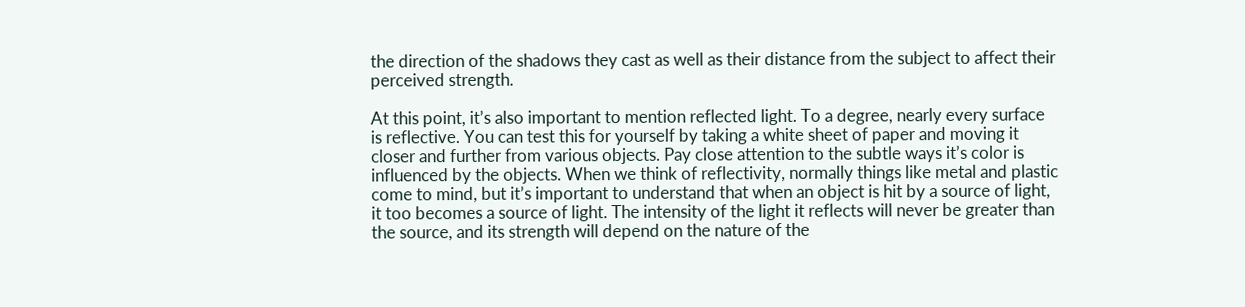the direction of the shadows they cast as well as their distance from the subject to affect their perceived strength.

At this point, it’s also important to mention reflected light. To a degree, nearly every surface is reflective. You can test this for yourself by taking a white sheet of paper and moving it closer and further from various objects. Pay close attention to the subtle ways it’s color is influenced by the objects. When we think of reflectivity, normally things like metal and plastic come to mind, but it’s important to understand that when an object is hit by a source of light, it too becomes a source of light. The intensity of the light it reflects will never be greater than the source, and its strength will depend on the nature of the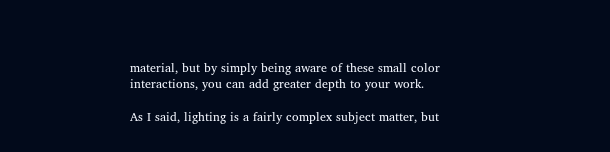material, but by simply being aware of these small color interactions, you can add greater depth to your work.

As I said, lighting is a fairly complex subject matter, but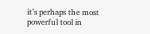it’s perhaps the most powerful tool in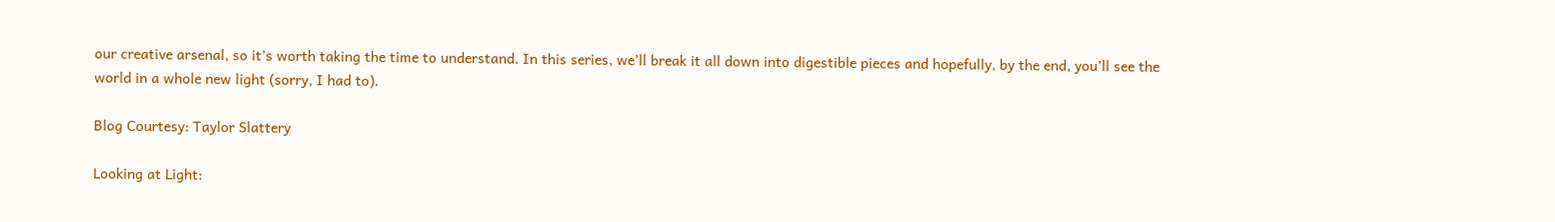our creative arsenal, so it’s worth taking the time to understand. In this series, we’ll break it all down into digestible pieces and hopefully, by the end, you’ll see the world in a whole new light (sorry, I had to).

Blog Courtesy: Taylor Slattery

Looking at Light: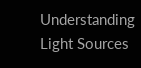Understanding Light Sources